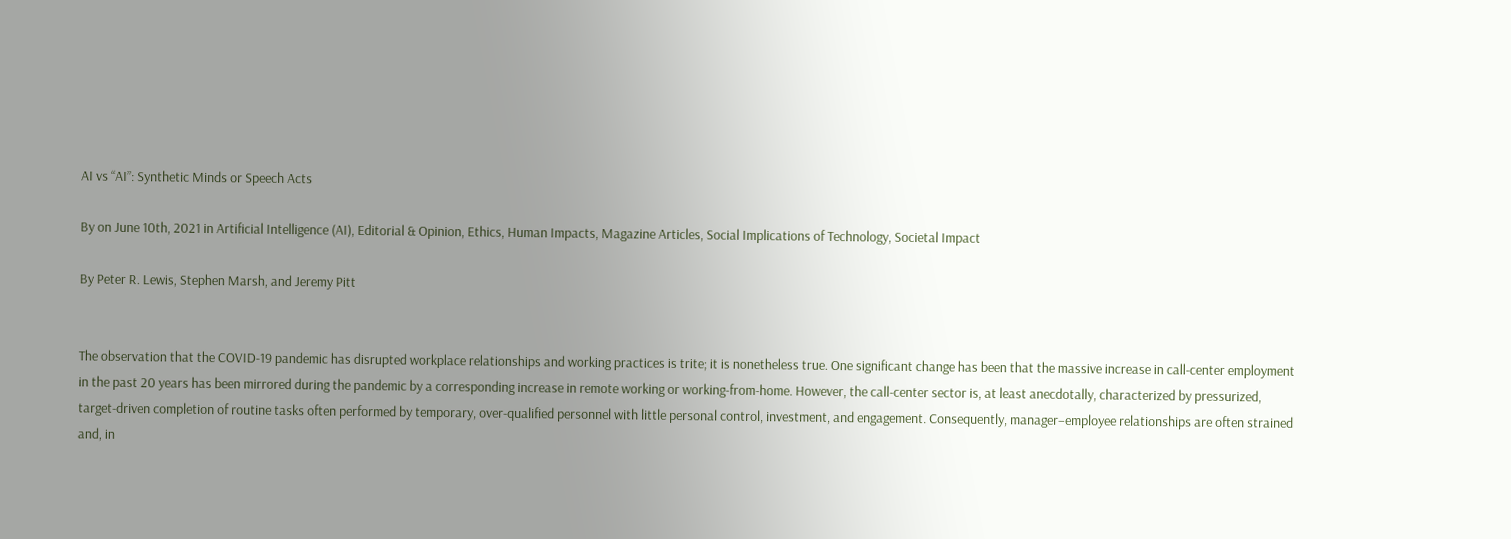AI vs “AI”: Synthetic Minds or Speech Acts

By on June 10th, 2021 in Artificial Intelligence (AI), Editorial & Opinion, Ethics, Human Impacts, Magazine Articles, Social Implications of Technology, Societal Impact

By Peter R. Lewis, Stephen Marsh, and Jeremy Pitt


The observation that the COVID-19 pandemic has disrupted workplace relationships and working practices is trite; it is nonetheless true. One significant change has been that the massive increase in call-center employment in the past 20 years has been mirrored during the pandemic by a corresponding increase in remote working or working-from-home. However, the call-center sector is, at least anecdotally, characterized by pressurized, target-driven completion of routine tasks often performed by temporary, over-qualified personnel with little personal control, investment, and engagement. Consequently, manager–employee relationships are often strained and, in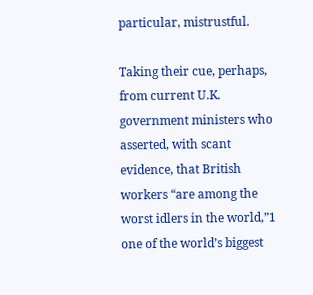particular, mistrustful.

Taking their cue, perhaps, from current U.K. government ministers who asserted, with scant evidence, that British workers “are among the worst idlers in the world,”1 one of the world’s biggest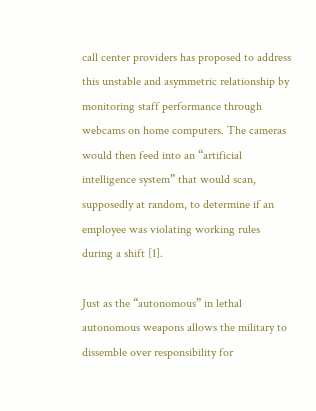call center providers has proposed to address this unstable and asymmetric relationship by monitoring staff performance through webcams on home computers. The cameras would then feed into an “artificial intelligence system” that would scan, supposedly at random, to determine if an employee was violating working rules during a shift [1].

Just as the “autonomous” in lethal autonomous weapons allows the military to dissemble over responsibility for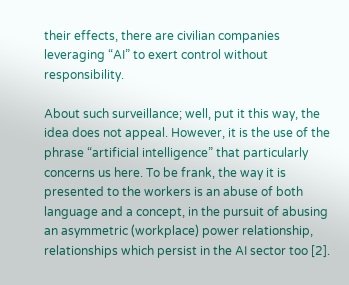their effects, there are civilian companies leveraging “AI” to exert control without responsibility.

About such surveillance; well, put it this way, the idea does not appeal. However, it is the use of the phrase “artificial intelligence” that particularly concerns us here. To be frank, the way it is presented to the workers is an abuse of both language and a concept, in the pursuit of abusing an asymmetric (workplace) power relationship, relationships which persist in the AI sector too [2].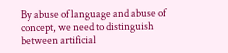By abuse of language and abuse of concept, we need to distinguish between artificial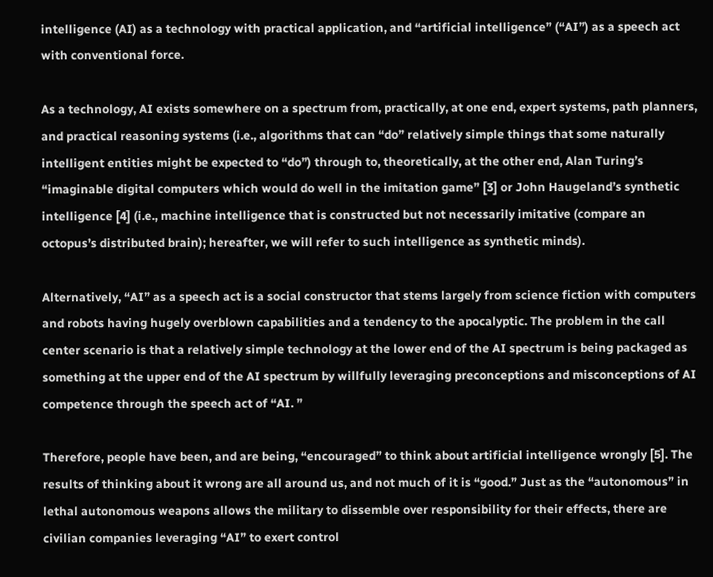intelligence (AI) as a technology with practical application, and “artificial intelligence” (“AI”) as a speech act with conventional force.

As a technology, AI exists somewhere on a spectrum from, practically, at one end, expert systems, path planners, and practical reasoning systems (i.e., algorithms that can “do” relatively simple things that some naturally intelligent entities might be expected to “do”) through to, theoretically, at the other end, Alan Turing’s “imaginable digital computers which would do well in the imitation game” [3] or John Haugeland’s synthetic intelligence [4] (i.e., machine intelligence that is constructed but not necessarily imitative (compare an octopus’s distributed brain); hereafter, we will refer to such intelligence as synthetic minds).

Alternatively, “AI” as a speech act is a social constructor that stems largely from science fiction with computers and robots having hugely overblown capabilities and a tendency to the apocalyptic. The problem in the call center scenario is that a relatively simple technology at the lower end of the AI spectrum is being packaged as something at the upper end of the AI spectrum by willfully leveraging preconceptions and misconceptions of AI competence through the speech act of “AI. ”

Therefore, people have been, and are being, “encouraged” to think about artificial intelligence wrongly [5]. The results of thinking about it wrong are all around us, and not much of it is “good.” Just as the “autonomous” in lethal autonomous weapons allows the military to dissemble over responsibility for their effects, there are civilian companies leveraging “AI” to exert control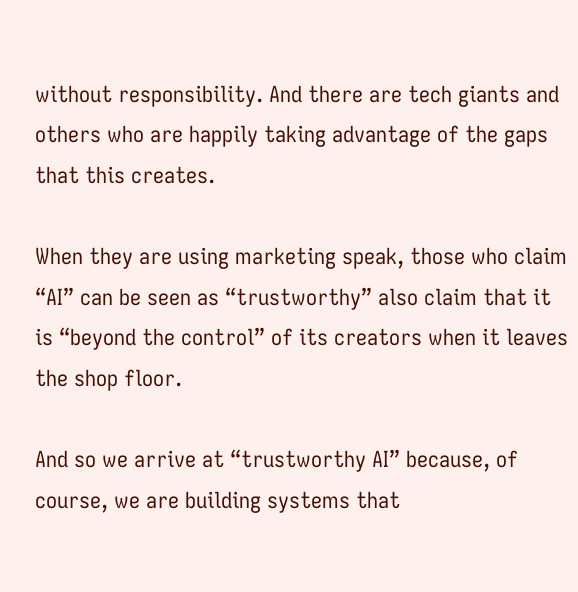without responsibility. And there are tech giants and others who are happily taking advantage of the gaps that this creates.

When they are using marketing speak, those who claim “AI” can be seen as “trustworthy” also claim that it is “beyond the control” of its creators when it leaves the shop floor.

And so we arrive at “trustworthy AI” because, of course, we are building systems that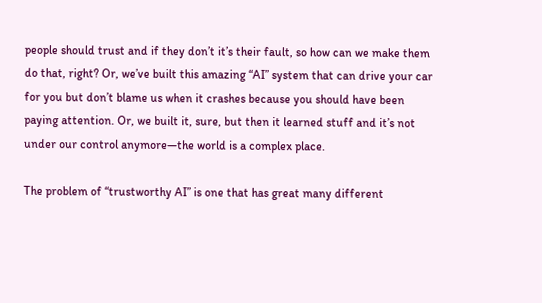people should trust and if they don’t it’s their fault, so how can we make them do that, right? Or, we’ve built this amazing “AI” system that can drive your car for you but don’t blame us when it crashes because you should have been paying attention. Or, we built it, sure, but then it learned stuff and it’s not under our control anymore—the world is a complex place.

The problem of “trustworthy AI” is one that has great many different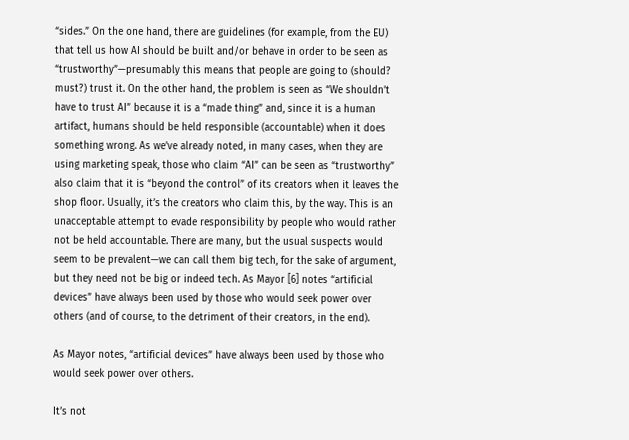“sides.” On the one hand, there are guidelines (for example, from the EU) that tell us how AI should be built and/or behave in order to be seen as “trustworthy”—presumably this means that people are going to (should? must?) trust it. On the other hand, the problem is seen as “We shouldn’t have to trust AI” because it is a “made thing” and, since it is a human artifact, humans should be held responsible (accountable) when it does something wrong. As we’ve already noted, in many cases, when they are using marketing speak, those who claim “AI” can be seen as “trustworthy” also claim that it is “beyond the control” of its creators when it leaves the shop floor. Usually, it’s the creators who claim this, by the way. This is an unacceptable attempt to evade responsibility by people who would rather not be held accountable. There are many, but the usual suspects would seem to be prevalent—we can call them big tech, for the sake of argument, but they need not be big or indeed tech. As Mayor [6] notes “artificial devices” have always been used by those who would seek power over others (and of course, to the detriment of their creators, in the end).

As Mayor notes, “artificial devices” have always been used by those who would seek power over others.

It’s not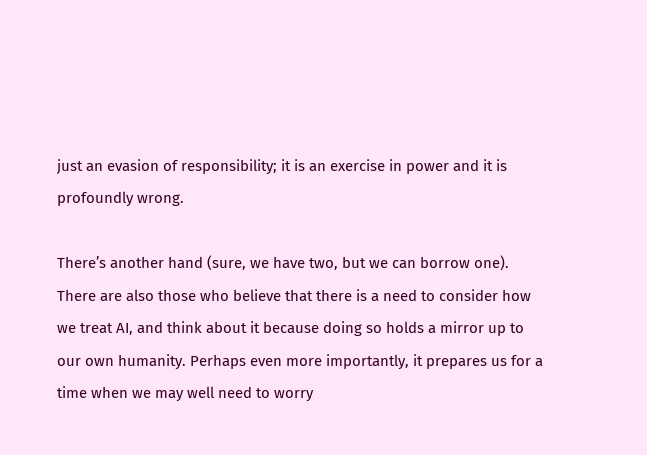just an evasion of responsibility; it is an exercise in power and it is profoundly wrong.

There’s another hand (sure, we have two, but we can borrow one). There are also those who believe that there is a need to consider how we treat AI, and think about it because doing so holds a mirror up to our own humanity. Perhaps even more importantly, it prepares us for a time when we may well need to worry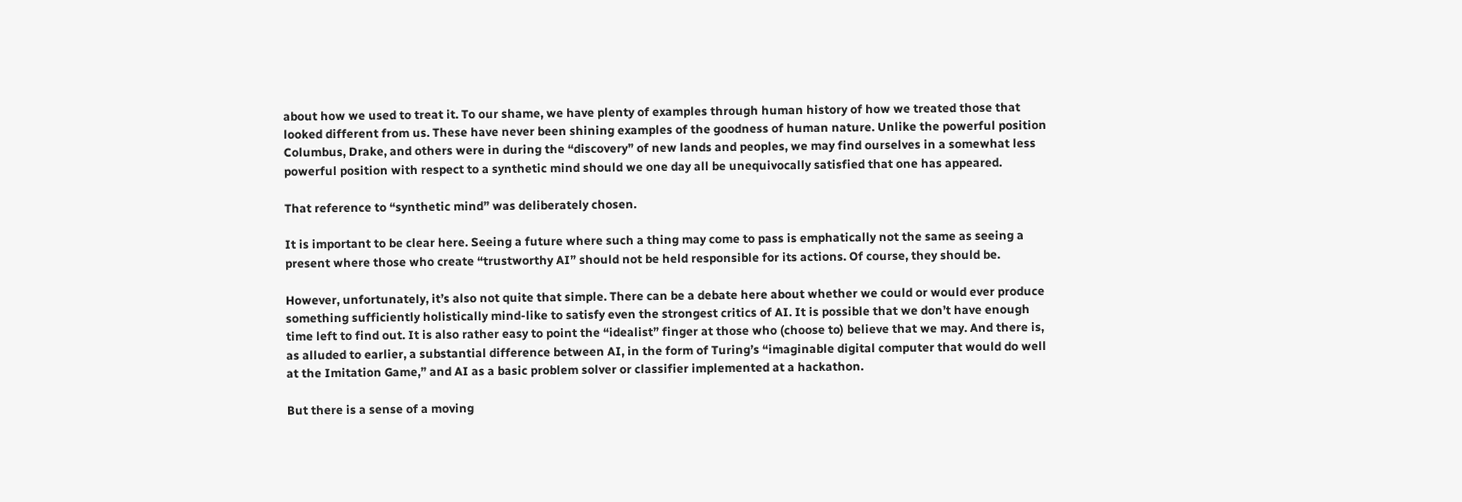about how we used to treat it. To our shame, we have plenty of examples through human history of how we treated those that looked different from us. These have never been shining examples of the goodness of human nature. Unlike the powerful position Columbus, Drake, and others were in during the “discovery” of new lands and peoples, we may find ourselves in a somewhat less powerful position with respect to a synthetic mind should we one day all be unequivocally satisfied that one has appeared.

That reference to “synthetic mind” was deliberately chosen.

It is important to be clear here. Seeing a future where such a thing may come to pass is emphatically not the same as seeing a present where those who create “trustworthy AI” should not be held responsible for its actions. Of course, they should be.

However, unfortunately, it’s also not quite that simple. There can be a debate here about whether we could or would ever produce something sufficiently holistically mind-like to satisfy even the strongest critics of AI. It is possible that we don’t have enough time left to find out. It is also rather easy to point the “idealist” finger at those who (choose to) believe that we may. And there is, as alluded to earlier, a substantial difference between AI, in the form of Turing’s “imaginable digital computer that would do well at the Imitation Game,” and AI as a basic problem solver or classifier implemented at a hackathon.

But there is a sense of a moving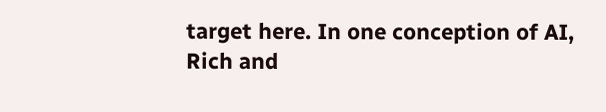target here. In one conception of AI, Rich and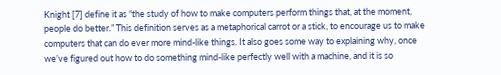Knight [7] define it as “the study of how to make computers perform things that, at the moment, people do better.” This definition serves as a metaphorical carrot or a stick, to encourage us to make computers that can do ever more mind-like things. It also goes some way to explaining why, once we’ve figured out how to do something mind-like perfectly well with a machine, and it is so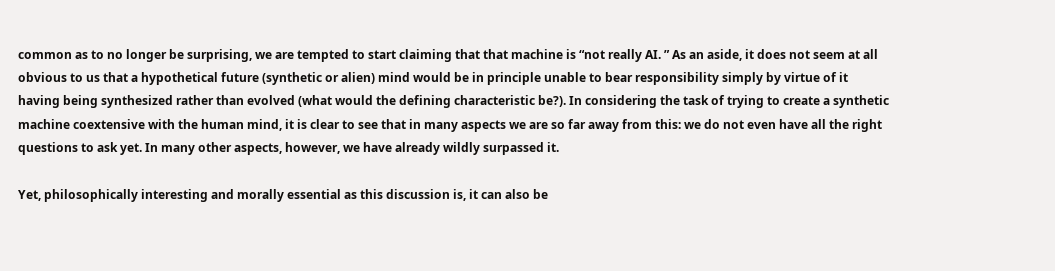common as to no longer be surprising, we are tempted to start claiming that that machine is “not really AI. ” As an aside, it does not seem at all obvious to us that a hypothetical future (synthetic or alien) mind would be in principle unable to bear responsibility simply by virtue of it having being synthesized rather than evolved (what would the defining characteristic be?). In considering the task of trying to create a synthetic machine coextensive with the human mind, it is clear to see that in many aspects we are so far away from this: we do not even have all the right questions to ask yet. In many other aspects, however, we have already wildly surpassed it.

Yet, philosophically interesting and morally essential as this discussion is, it can also be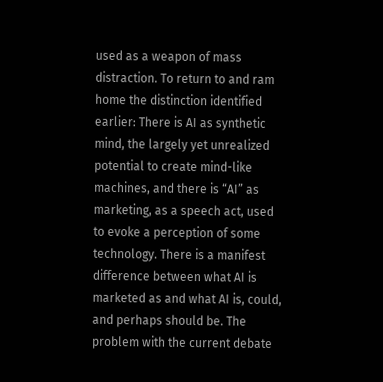used as a weapon of mass distraction. To return to and ram home the distinction identified earlier: There is AI as synthetic mind, the largely yet unrealized potential to create mind-like machines, and there is “AI” as marketing, as a speech act, used to evoke a perception of some technology. There is a manifest difference between what AI is marketed as and what AI is, could, and perhaps should be. The problem with the current debate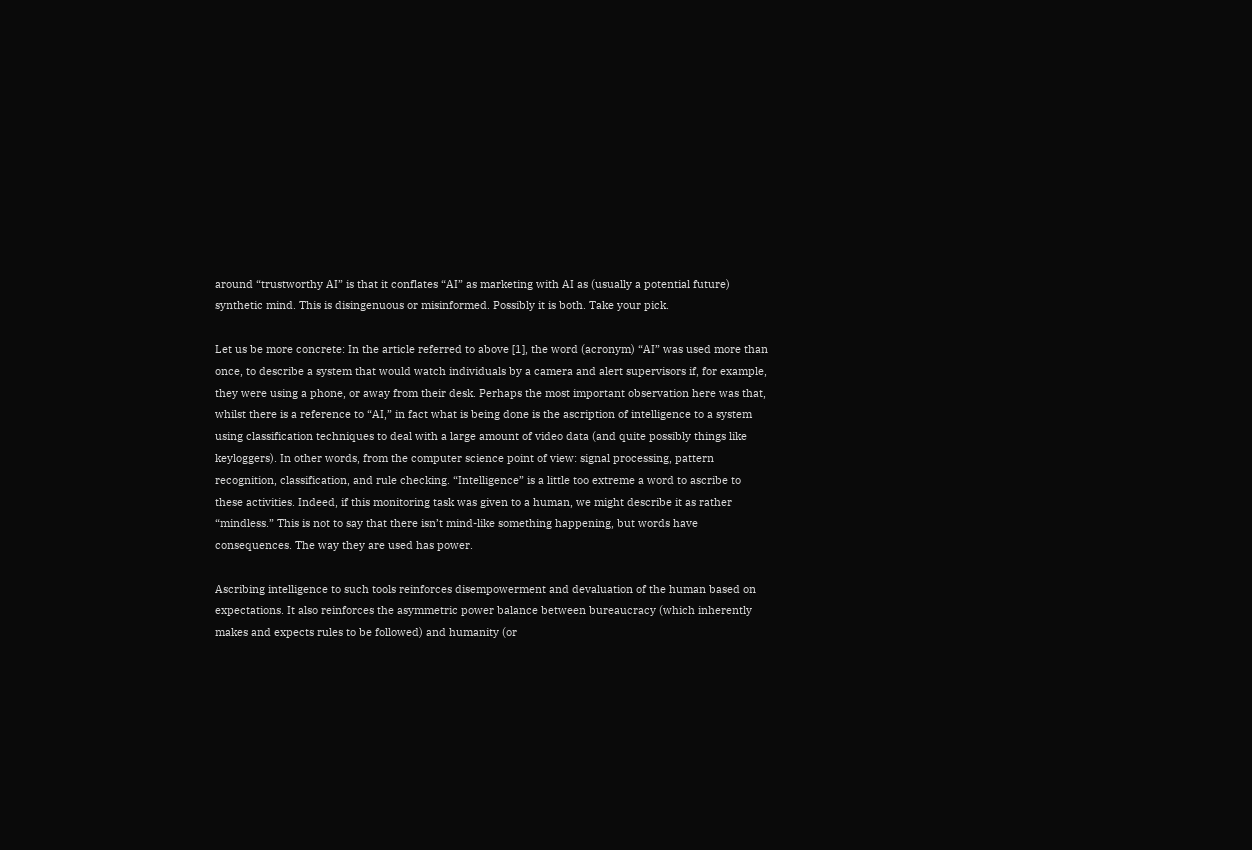around “trustworthy AI” is that it conflates “AI” as marketing with AI as (usually a potential future) synthetic mind. This is disingenuous or misinformed. Possibly it is both. Take your pick.

Let us be more concrete: In the article referred to above [1], the word (acronym) “AI” was used more than once, to describe a system that would watch individuals by a camera and alert supervisors if, for example, they were using a phone, or away from their desk. Perhaps the most important observation here was that, whilst there is a reference to “AI,” in fact what is being done is the ascription of intelligence to a system using classification techniques to deal with a large amount of video data (and quite possibly things like keyloggers). In other words, from the computer science point of view: signal processing, pattern recognition, classification, and rule checking. “Intelligence” is a little too extreme a word to ascribe to these activities. Indeed, if this monitoring task was given to a human, we might describe it as rather “mindless.” This is not to say that there isn’t mind-like something happening, but words have consequences. The way they are used has power.

Ascribing intelligence to such tools reinforces disempowerment and devaluation of the human based on expectations. It also reinforces the asymmetric power balance between bureaucracy (which inherently makes and expects rules to be followed) and humanity (or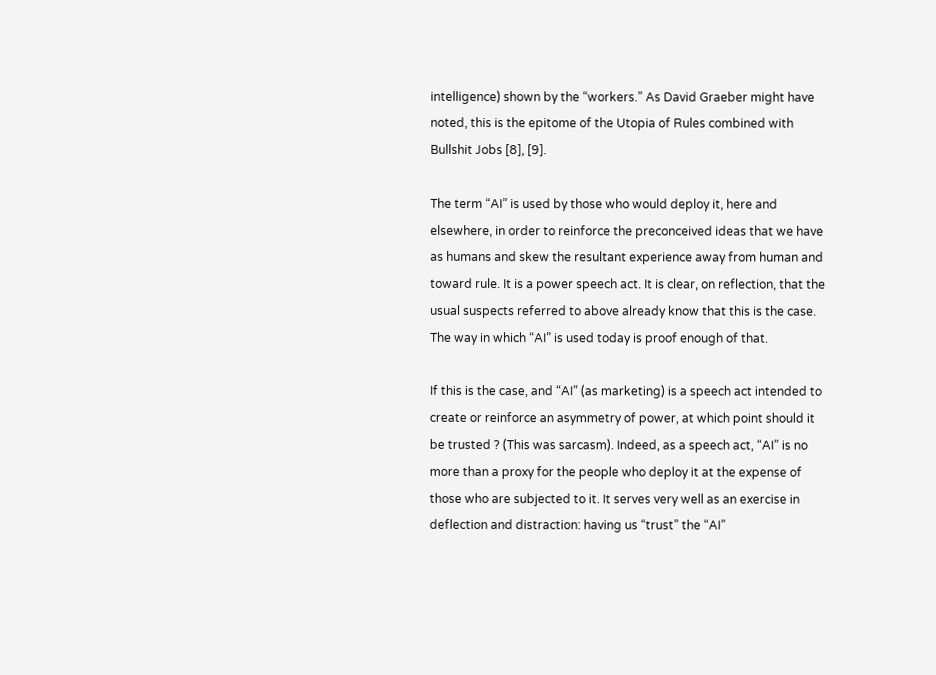intelligence) shown by the “workers.” As David Graeber might have noted, this is the epitome of the Utopia of Rules combined with Bullshit Jobs [8], [9].

The term “AI” is used by those who would deploy it, here and elsewhere, in order to reinforce the preconceived ideas that we have as humans and skew the resultant experience away from human and toward rule. It is a power speech act. It is clear, on reflection, that the usual suspects referred to above already know that this is the case. The way in which “AI” is used today is proof enough of that.

If this is the case, and “AI” (as marketing) is a speech act intended to create or reinforce an asymmetry of power, at which point should it be trusted ? (This was sarcasm). Indeed, as a speech act, “AI” is no more than a proxy for the people who deploy it at the expense of those who are subjected to it. It serves very well as an exercise in deflection and distraction: having us “trust” the “AI”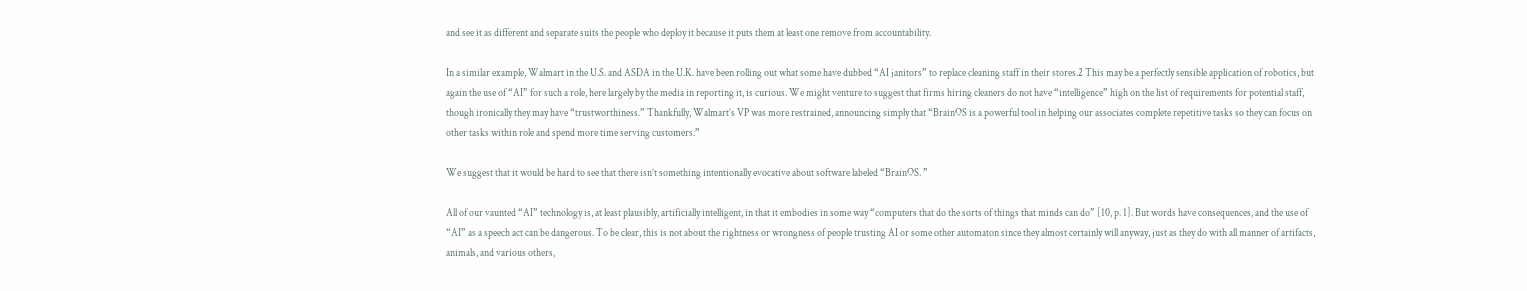and see it as different and separate suits the people who deploy it because it puts them at least one remove from accountability.

In a similar example, Walmart in the U.S. and ASDA in the U.K. have been rolling out what some have dubbed “AI janitors” to replace cleaning staff in their stores.2 This may be a perfectly sensible application of robotics, but again the use of “AI” for such a role, here largely by the media in reporting it, is curious. We might venture to suggest that firms hiring cleaners do not have “intelligence” high on the list of requirements for potential staff, though ironically they may have “trustworthiness.” Thankfully, Walmart’s VP was more restrained, announcing simply that “BrainOS is a powerful tool in helping our associates complete repetitive tasks so they can focus on other tasks within role and spend more time serving customers.”

We suggest that it would be hard to see that there isn’t something intentionally evocative about software labeled “BrainOS. ”

All of our vaunted “AI” technology is, at least plausibly, artificially intelligent, in that it embodies in some way “computers that do the sorts of things that minds can do” [10, p. 1]. But words have consequences, and the use of “AI” as a speech act can be dangerous. To be clear, this is not about the rightness or wrongness of people trusting AI or some other automaton since they almost certainly will anyway, just as they do with all manner of artifacts, animals, and various others,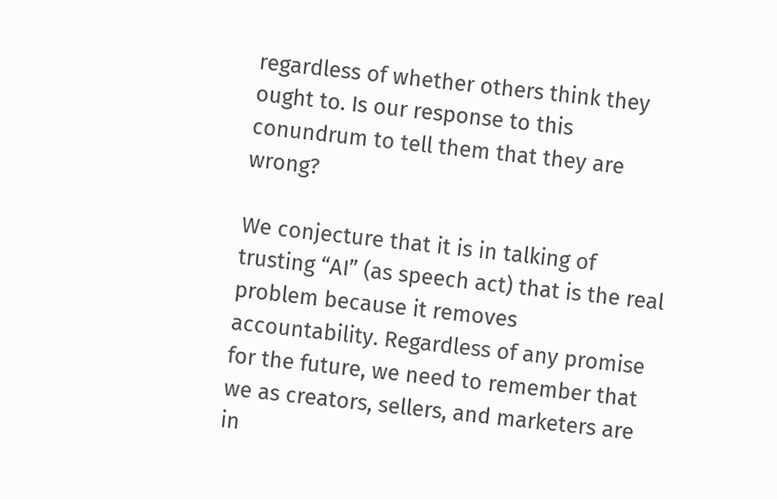regardless of whether others think they ought to. Is our response to this conundrum to tell them that they are wrong?

We conjecture that it is in talking of trusting “AI” (as speech act) that is the real problem because it removes accountability. Regardless of any promise for the future, we need to remember that we as creators, sellers, and marketers are in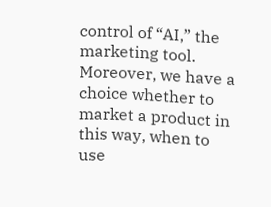control of “AI,” the marketing tool. Moreover, we have a choice whether to market a product in this way, when to use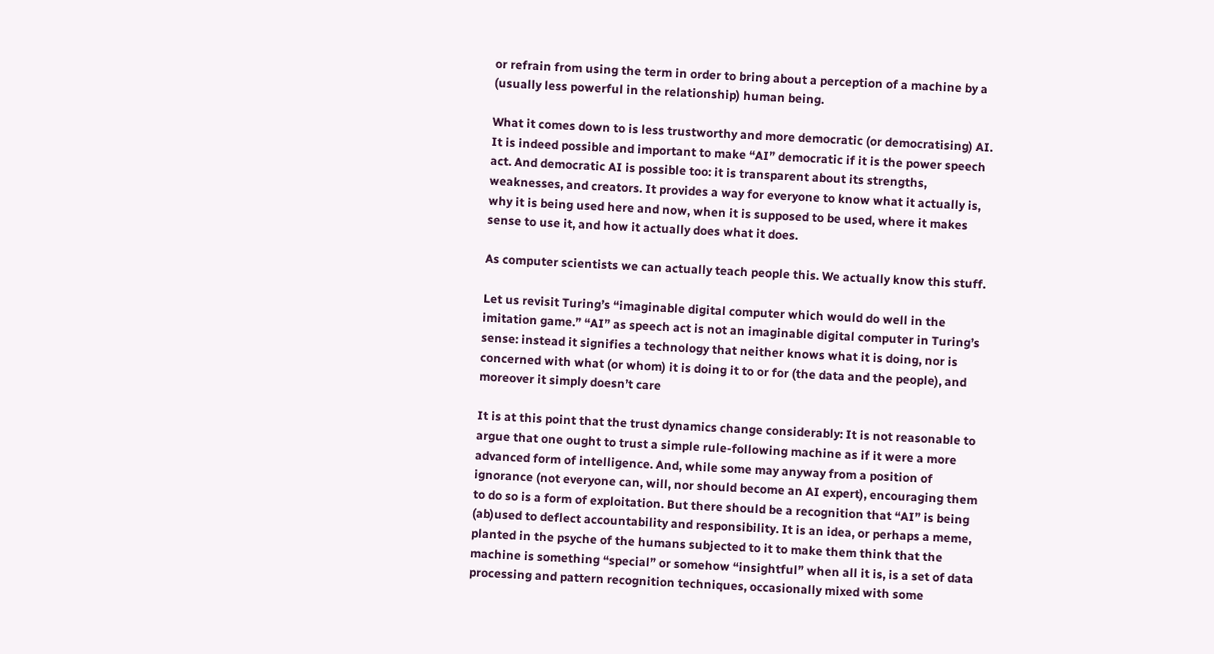or refrain from using the term in order to bring about a perception of a machine by a (usually less powerful in the relationship) human being.

What it comes down to is less trustworthy and more democratic (or democratising) AI. It is indeed possible and important to make “AI” democratic if it is the power speech act. And democratic AI is possible too: it is transparent about its strengths, weaknesses, and creators. It provides a way for everyone to know what it actually is, why it is being used here and now, when it is supposed to be used, where it makes sense to use it, and how it actually does what it does.

As computer scientists we can actually teach people this. We actually know this stuff.

Let us revisit Turing’s “imaginable digital computer which would do well in the imitation game.” “AI” as speech act is not an imaginable digital computer in Turing’s sense: instead it signifies a technology that neither knows what it is doing, nor is concerned with what (or whom) it is doing it to or for (the data and the people), and moreover it simply doesn’t care

It is at this point that the trust dynamics change considerably: It is not reasonable to argue that one ought to trust a simple rule-following machine as if it were a more advanced form of intelligence. And, while some may anyway from a position of ignorance (not everyone can, will, nor should become an AI expert), encouraging them to do so is a form of exploitation. But there should be a recognition that “AI” is being (ab)used to deflect accountability and responsibility. It is an idea, or perhaps a meme, planted in the psyche of the humans subjected to it to make them think that the machine is something “special” or somehow “insightful” when all it is, is a set of data processing and pattern recognition techniques, occasionally mixed with some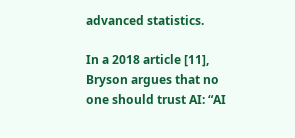advanced statistics.

In a 2018 article [11], Bryson argues that no one should trust AI: “AI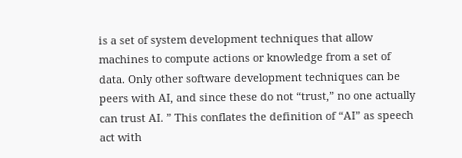is a set of system development techniques that allow machines to compute actions or knowledge from a set of data. Only other software development techniques can be peers with AI, and since these do not “trust,” no one actually can trust AI. ” This conflates the definition of “AI” as speech act with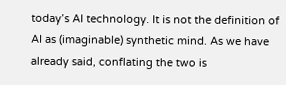today’s AI technology. It is not the definition of AI as (imaginable) synthetic mind. As we have already said, conflating the two is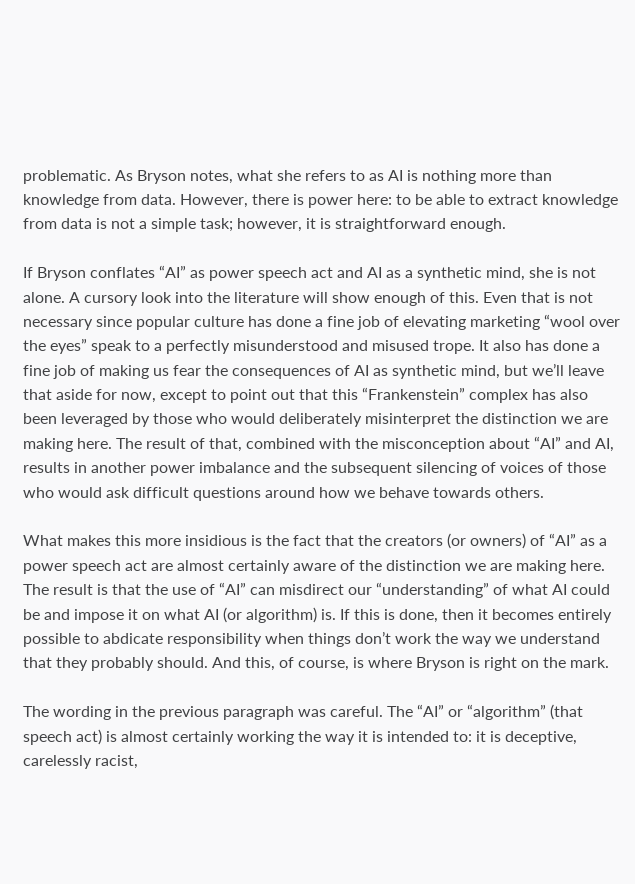problematic. As Bryson notes, what she refers to as AI is nothing more than knowledge from data. However, there is power here: to be able to extract knowledge from data is not a simple task; however, it is straightforward enough.

If Bryson conflates “AI” as power speech act and AI as a synthetic mind, she is not alone. A cursory look into the literature will show enough of this. Even that is not necessary since popular culture has done a fine job of elevating marketing “wool over the eyes” speak to a perfectly misunderstood and misused trope. It also has done a fine job of making us fear the consequences of AI as synthetic mind, but we’ll leave that aside for now, except to point out that this “Frankenstein” complex has also been leveraged by those who would deliberately misinterpret the distinction we are making here. The result of that, combined with the misconception about “AI” and AI, results in another power imbalance and the subsequent silencing of voices of those who would ask difficult questions around how we behave towards others.

What makes this more insidious is the fact that the creators (or owners) of “AI” as a power speech act are almost certainly aware of the distinction we are making here. The result is that the use of “AI” can misdirect our “understanding” of what AI could be and impose it on what AI (or algorithm) is. If this is done, then it becomes entirely possible to abdicate responsibility when things don’t work the way we understand that they probably should. And this, of course, is where Bryson is right on the mark.

The wording in the previous paragraph was careful. The “AI” or “algorithm” (that speech act) is almost certainly working the way it is intended to: it is deceptive, carelessly racist,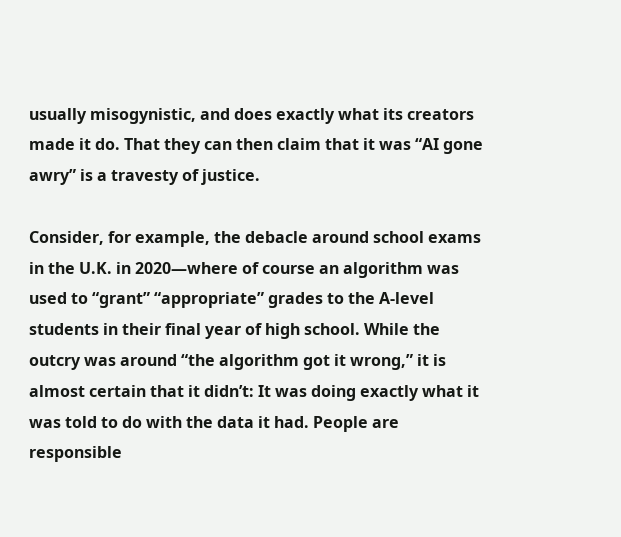usually misogynistic, and does exactly what its creators made it do. That they can then claim that it was “AI gone awry” is a travesty of justice.

Consider, for example, the debacle around school exams in the U.K. in 2020—where of course an algorithm was used to “grant” “appropriate” grades to the A-level students in their final year of high school. While the outcry was around “the algorithm got it wrong,” it is almost certain that it didn’t: It was doing exactly what it was told to do with the data it had. People are responsible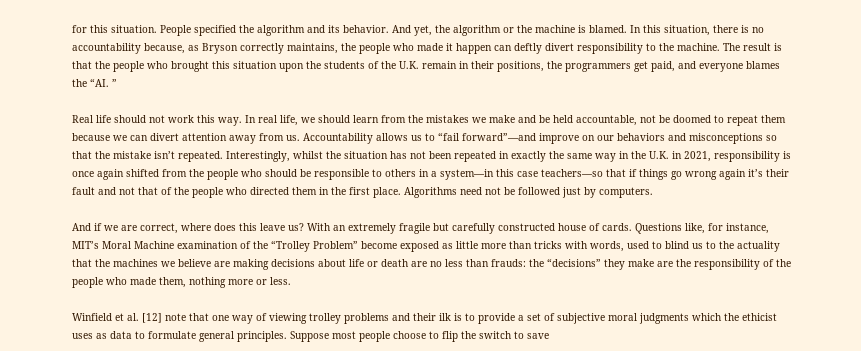for this situation. People specified the algorithm and its behavior. And yet, the algorithm or the machine is blamed. In this situation, there is no accountability because, as Bryson correctly maintains, the people who made it happen can deftly divert responsibility to the machine. The result is that the people who brought this situation upon the students of the U.K. remain in their positions, the programmers get paid, and everyone blames the “AI. ”

Real life should not work this way. In real life, we should learn from the mistakes we make and be held accountable, not be doomed to repeat them because we can divert attention away from us. Accountability allows us to “fail forward”—and improve on our behaviors and misconceptions so that the mistake isn’t repeated. Interestingly, whilst the situation has not been repeated in exactly the same way in the U.K. in 2021, responsibility is once again shifted from the people who should be responsible to others in a system—in this case teachers—so that if things go wrong again it’s their fault and not that of the people who directed them in the first place. Algorithms need not be followed just by computers.

And if we are correct, where does this leave us? With an extremely fragile but carefully constructed house of cards. Questions like, for instance, MIT’s Moral Machine examination of the “Trolley Problem” become exposed as little more than tricks with words, used to blind us to the actuality that the machines we believe are making decisions about life or death are no less than frauds: the “decisions” they make are the responsibility of the people who made them, nothing more or less.

Winfield et al. [12] note that one way of viewing trolley problems and their ilk is to provide a set of subjective moral judgments which the ethicist uses as data to formulate general principles. Suppose most people choose to flip the switch to save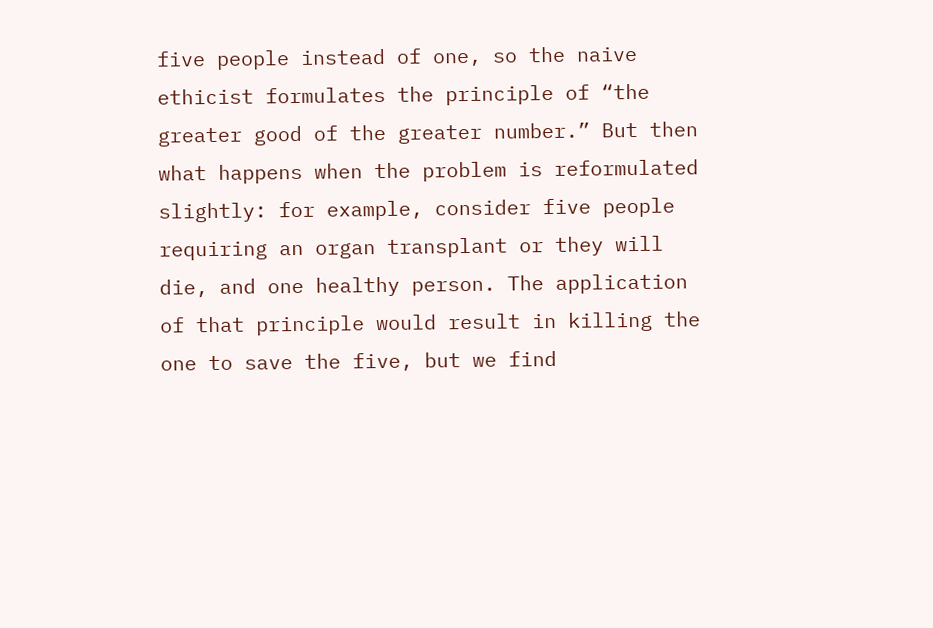five people instead of one, so the naive ethicist formulates the principle of “the greater good of the greater number.” But then what happens when the problem is reformulated slightly: for example, consider five people requiring an organ transplant or they will die, and one healthy person. The application of that principle would result in killing the one to save the five, but we find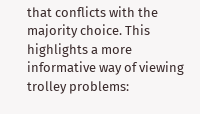that conflicts with the majority choice. This highlights a more informative way of viewing trolley problems: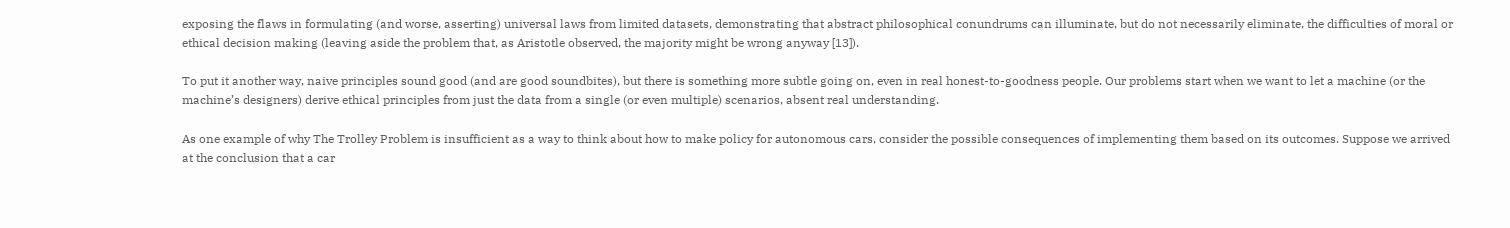exposing the flaws in formulating (and worse, asserting) universal laws from limited datasets, demonstrating that abstract philosophical conundrums can illuminate, but do not necessarily eliminate, the difficulties of moral or ethical decision making (leaving aside the problem that, as Aristotle observed, the majority might be wrong anyway [13]).

To put it another way, naive principles sound good (and are good soundbites), but there is something more subtle going on, even in real honest-to-goodness people. Our problems start when we want to let a machine (or the machine’s designers) derive ethical principles from just the data from a single (or even multiple) scenarios, absent real understanding.

As one example of why The Trolley Problem is insufficient as a way to think about how to make policy for autonomous cars, consider the possible consequences of implementing them based on its outcomes. Suppose we arrived at the conclusion that a car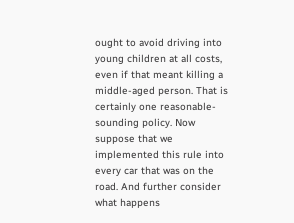ought to avoid driving into young children at all costs, even if that meant killing a middle-aged person. That is certainly one reasonable-sounding policy. Now suppose that we implemented this rule into every car that was on the road. And further consider what happens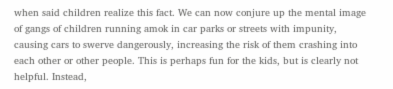when said children realize this fact. We can now conjure up the mental image of gangs of children running amok in car parks or streets with impunity, causing cars to swerve dangerously, increasing the risk of them crashing into each other or other people. This is perhaps fun for the kids, but is clearly not helpful. Instead,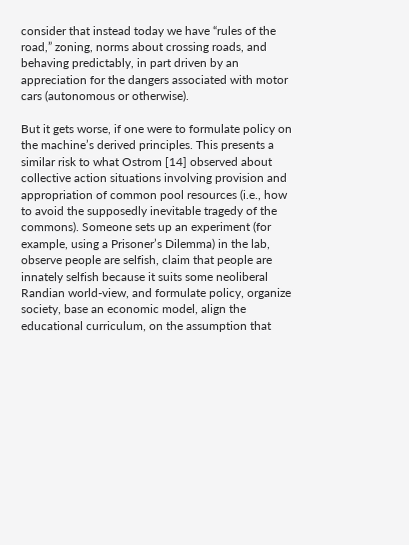consider that instead today we have “rules of the road,” zoning, norms about crossing roads, and behaving predictably, in part driven by an appreciation for the dangers associated with motor cars (autonomous or otherwise).

But it gets worse, if one were to formulate policy on the machine’s derived principles. This presents a similar risk to what Ostrom [14] observed about collective action situations involving provision and appropriation of common pool resources (i.e., how to avoid the supposedly inevitable tragedy of the commons). Someone sets up an experiment (for example, using a Prisoner’s Dilemma) in the lab, observe people are selfish, claim that people are innately selfish because it suits some neoliberal Randian world-view, and formulate policy, organize society, base an economic model, align the educational curriculum, on the assumption that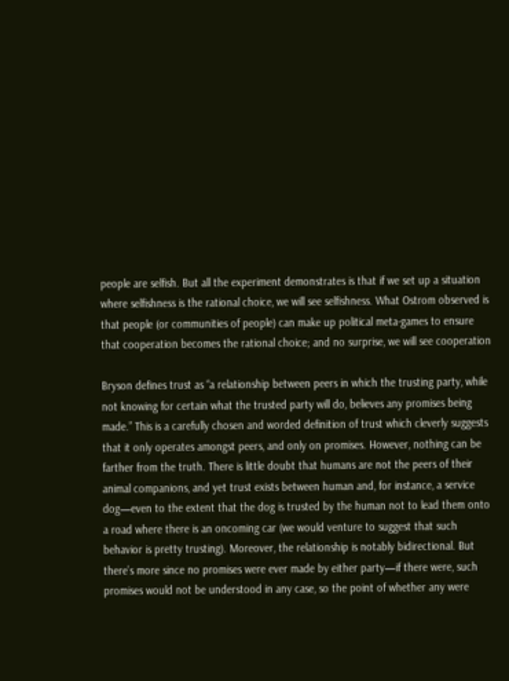people are selfish. But all the experiment demonstrates is that if we set up a situation where selfishness is the rational choice, we will see selfishness. What Ostrom observed is that people (or communities of people) can make up political meta-games to ensure that cooperation becomes the rational choice; and no surprise, we will see cooperation

Bryson defines trust as “a relationship between peers in which the trusting party, while not knowing for certain what the trusted party will do, believes any promises being made.” This is a carefully chosen and worded definition of trust which cleverly suggests that it only operates amongst peers, and only on promises. However, nothing can be farther from the truth. There is little doubt that humans are not the peers of their animal companions, and yet trust exists between human and, for instance, a service dog—even to the extent that the dog is trusted by the human not to lead them onto a road where there is an oncoming car (we would venture to suggest that such behavior is pretty trusting). Moreover, the relationship is notably bidirectional. But there’s more since no promises were ever made by either party—if there were, such promises would not be understood in any case, so the point of whether any were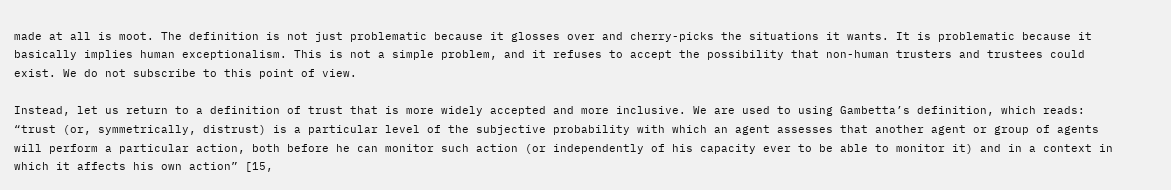made at all is moot. The definition is not just problematic because it glosses over and cherry-picks the situations it wants. It is problematic because it basically implies human exceptionalism. This is not a simple problem, and it refuses to accept the possibility that non-human trusters and trustees could exist. We do not subscribe to this point of view.

Instead, let us return to a definition of trust that is more widely accepted and more inclusive. We are used to using Gambetta’s definition, which reads: “trust (or, symmetrically, distrust) is a particular level of the subjective probability with which an agent assesses that another agent or group of agents will perform a particular action, both before he can monitor such action (or independently of his capacity ever to be able to monitor it) and in a context in which it affects his own action” [15,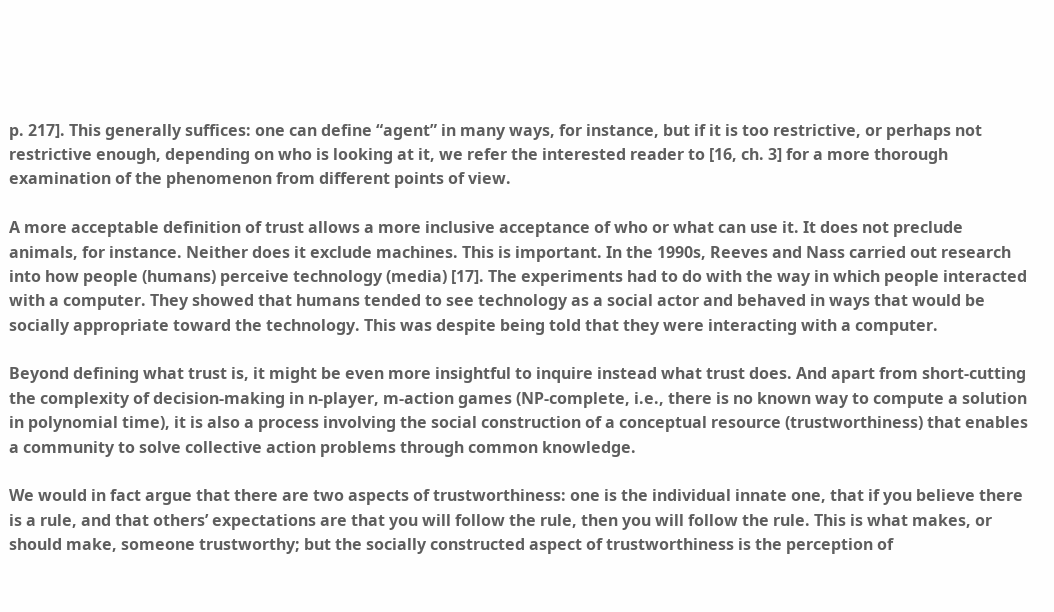p. 217]. This generally suffices: one can define “agent” in many ways, for instance, but if it is too restrictive, or perhaps not restrictive enough, depending on who is looking at it, we refer the interested reader to [16, ch. 3] for a more thorough examination of the phenomenon from different points of view.

A more acceptable definition of trust allows a more inclusive acceptance of who or what can use it. It does not preclude animals, for instance. Neither does it exclude machines. This is important. In the 1990s, Reeves and Nass carried out research into how people (humans) perceive technology (media) [17]. The experiments had to do with the way in which people interacted with a computer. They showed that humans tended to see technology as a social actor and behaved in ways that would be socially appropriate toward the technology. This was despite being told that they were interacting with a computer.

Beyond defining what trust is, it might be even more insightful to inquire instead what trust does. And apart from short-cutting the complexity of decision-making in n-player, m-action games (NP-complete, i.e., there is no known way to compute a solution in polynomial time), it is also a process involving the social construction of a conceptual resource (trustworthiness) that enables a community to solve collective action problems through common knowledge.

We would in fact argue that there are two aspects of trustworthiness: one is the individual innate one, that if you believe there is a rule, and that others’ expectations are that you will follow the rule, then you will follow the rule. This is what makes, or should make, someone trustworthy; but the socially constructed aspect of trustworthiness is the perception of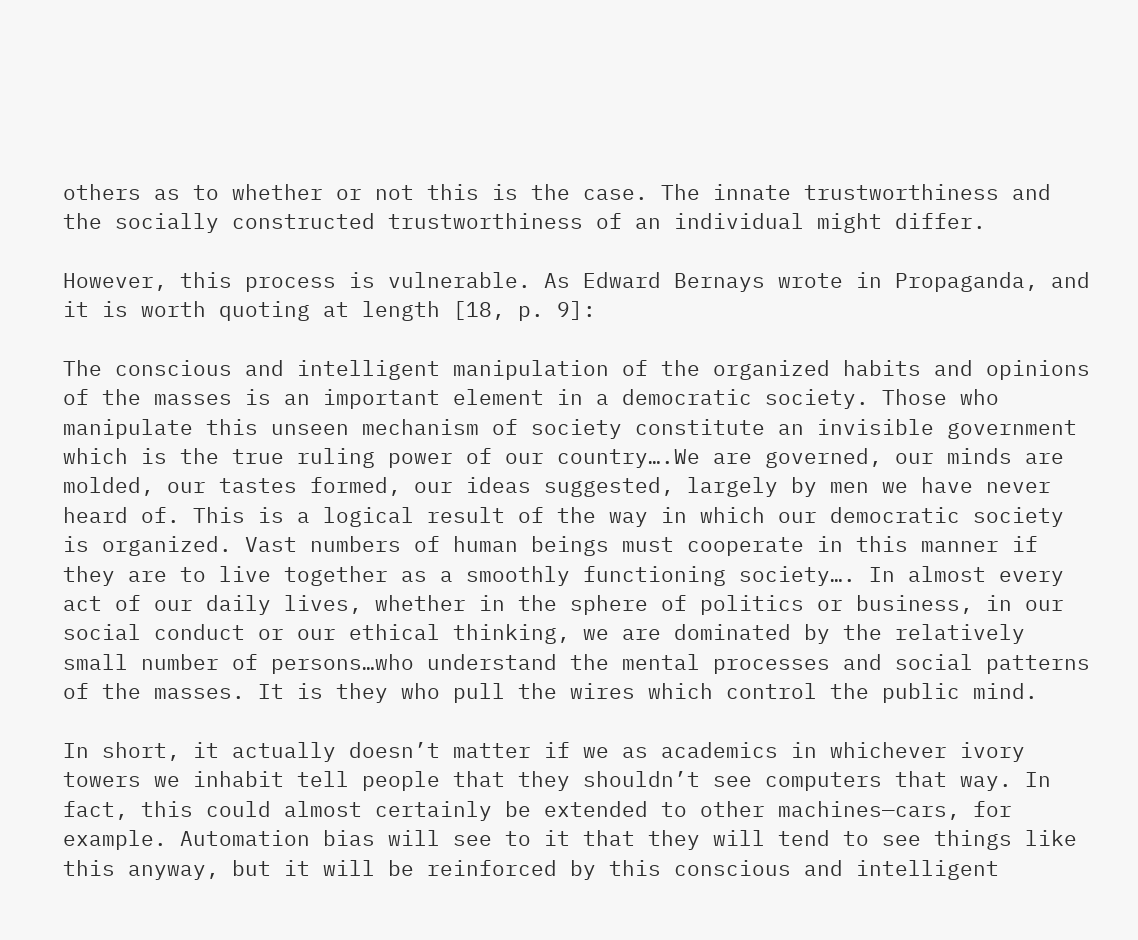others as to whether or not this is the case. The innate trustworthiness and the socially constructed trustworthiness of an individual might differ.

However, this process is vulnerable. As Edward Bernays wrote in Propaganda, and it is worth quoting at length [18, p. 9]:

The conscious and intelligent manipulation of the organized habits and opinions of the masses is an important element in a democratic society. Those who manipulate this unseen mechanism of society constitute an invisible government which is the true ruling power of our country….We are governed, our minds are molded, our tastes formed, our ideas suggested, largely by men we have never heard of. This is a logical result of the way in which our democratic society is organized. Vast numbers of human beings must cooperate in this manner if they are to live together as a smoothly functioning society…. In almost every act of our daily lives, whether in the sphere of politics or business, in our social conduct or our ethical thinking, we are dominated by the relatively small number of persons…who understand the mental processes and social patterns of the masses. It is they who pull the wires which control the public mind.

In short, it actually doesn’t matter if we as academics in whichever ivory towers we inhabit tell people that they shouldn’t see computers that way. In fact, this could almost certainly be extended to other machines—cars, for example. Automation bias will see to it that they will tend to see things like this anyway, but it will be reinforced by this conscious and intelligent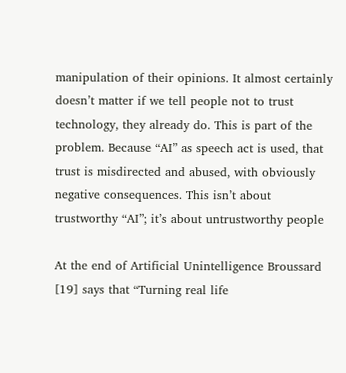manipulation of their opinions. It almost certainly doesn’t matter if we tell people not to trust technology, they already do. This is part of the problem. Because “AI” as speech act is used, that trust is misdirected and abused, with obviously negative consequences. This isn’t about trustworthy “AI”; it’s about untrustworthy people

At the end of Artificial Unintelligence Broussard [19] says that “Turning real life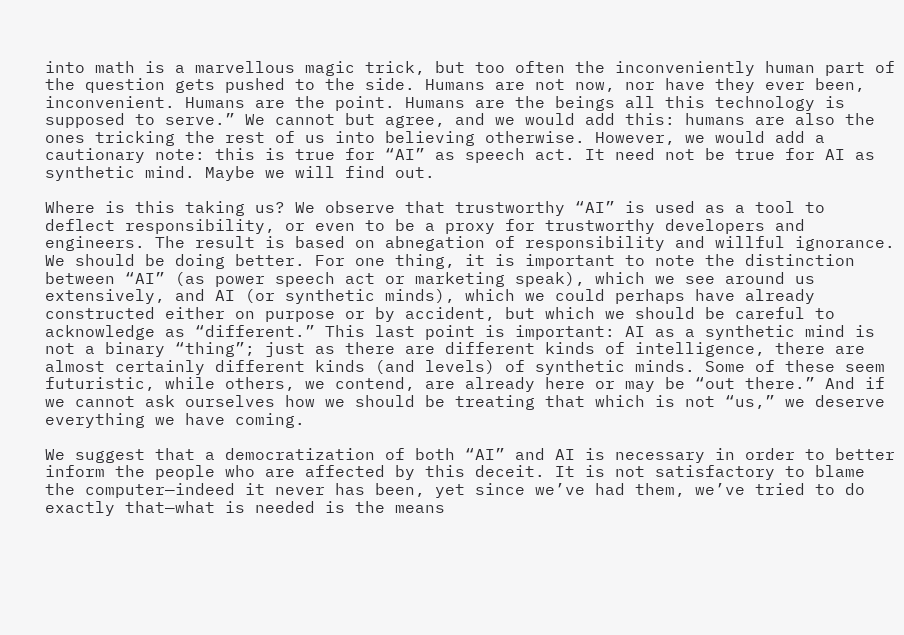into math is a marvellous magic trick, but too often the inconveniently human part of the question gets pushed to the side. Humans are not now, nor have they ever been, inconvenient. Humans are the point. Humans are the beings all this technology is supposed to serve.” We cannot but agree, and we would add this: humans are also the ones tricking the rest of us into believing otherwise. However, we would add a cautionary note: this is true for “AI” as speech act. It need not be true for AI as synthetic mind. Maybe we will find out.

Where is this taking us? We observe that trustworthy “AI” is used as a tool to deflect responsibility, or even to be a proxy for trustworthy developers and engineers. The result is based on abnegation of responsibility and willful ignorance. We should be doing better. For one thing, it is important to note the distinction between “AI” (as power speech act or marketing speak), which we see around us extensively, and AI (or synthetic minds), which we could perhaps have already constructed either on purpose or by accident, but which we should be careful to acknowledge as “different.” This last point is important: AI as a synthetic mind is not a binary “thing”; just as there are different kinds of intelligence, there are almost certainly different kinds (and levels) of synthetic minds. Some of these seem futuristic, while others, we contend, are already here or may be “out there.” And if we cannot ask ourselves how we should be treating that which is not “us,” we deserve everything we have coming.

We suggest that a democratization of both “AI” and AI is necessary in order to better inform the people who are affected by this deceit. It is not satisfactory to blame the computer—indeed it never has been, yet since we’ve had them, we’ve tried to do exactly that—what is needed is the means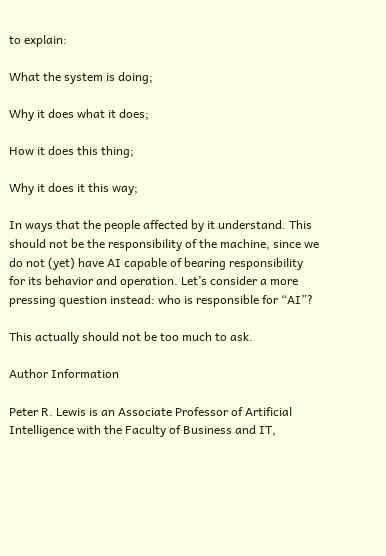to explain:

What the system is doing;

Why it does what it does;

How it does this thing;

Why it does it this way;

In ways that the people affected by it understand. This should not be the responsibility of the machine, since we do not (yet) have AI capable of bearing responsibility for its behavior and operation. Let’s consider a more pressing question instead: who is responsible for “AI”?

This actually should not be too much to ask.

Author Information

Peter R. Lewis is an Associate Professor of Artificial Intelligence with the Faculty of Business and IT,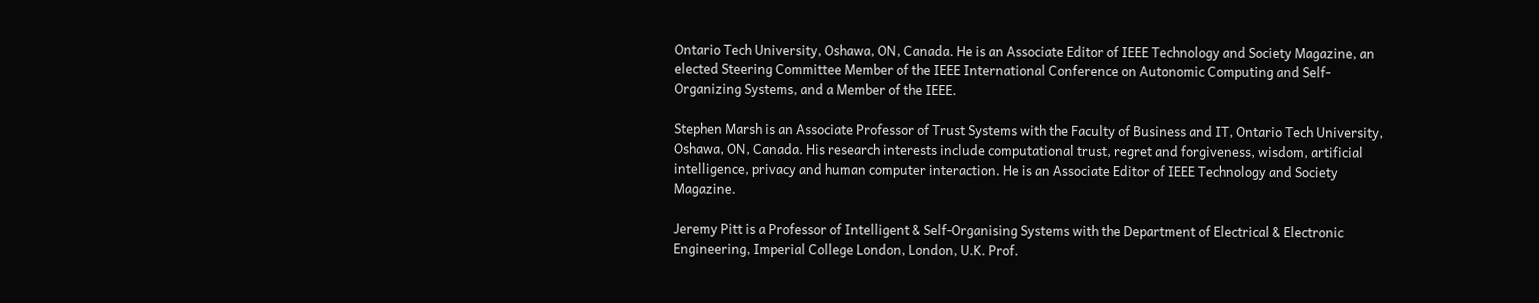Ontario Tech University, Oshawa, ON, Canada. He is an Associate Editor of IEEE Technology and Society Magazine, an elected Steering Committee Member of the IEEE International Conference on Autonomic Computing and Self-Organizing Systems, and a Member of the IEEE.

Stephen Marsh is an Associate Professor of Trust Systems with the Faculty of Business and IT, Ontario Tech University, Oshawa, ON, Canada. His research interests include computational trust, regret and forgiveness, wisdom, artificial intelligence, privacy and human computer interaction. He is an Associate Editor of IEEE Technology and Society Magazine.

Jeremy Pitt is a Professor of Intelligent & Self-Organising Systems with the Department of Electrical & Electronic Engineering, Imperial College London, London, U.K. Prof.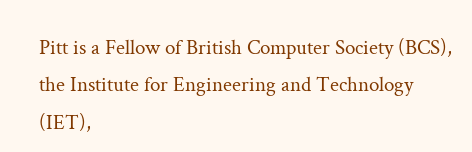Pitt is a Fellow of British Computer Society (BCS), the Institute for Engineering and Technology (IET),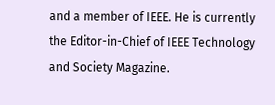and a member of IEEE. He is currently the Editor-in-Chief of IEEE Technology and Society Magazine.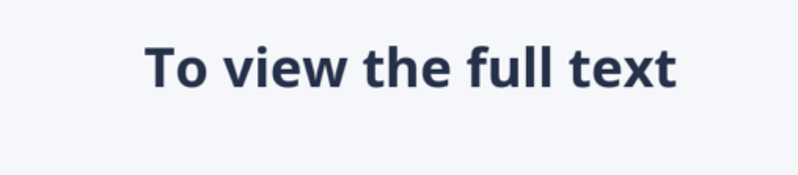To view the full text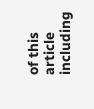of this article including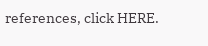references, click HERE.